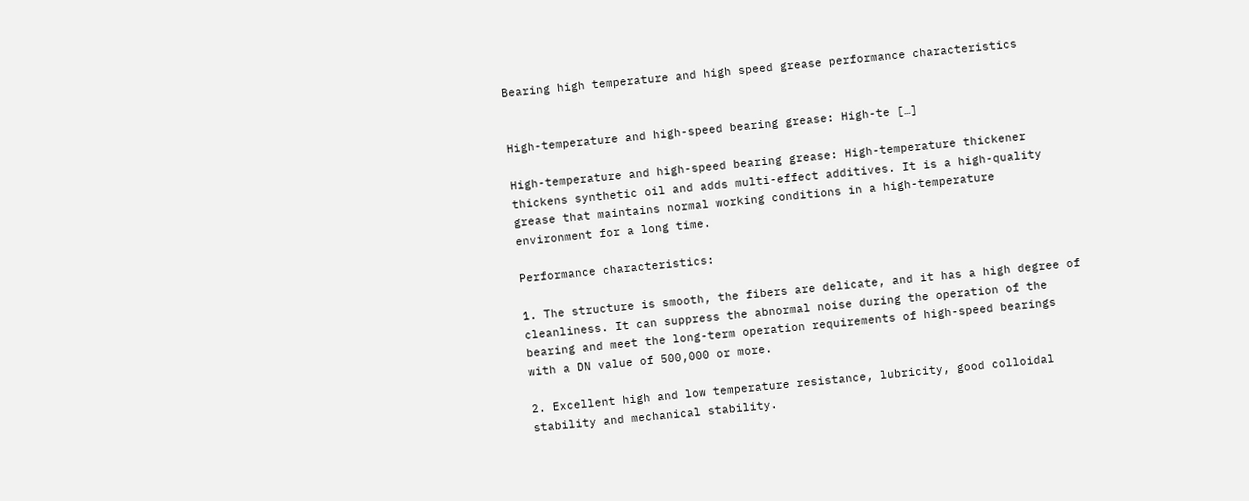Bearing high temperature and high speed grease performance characteristics


High-temperature and high-speed bearing grease: High-te […]

High-temperature and high-speed bearing grease: High-temperature thickener thickens synthetic oil and adds multi-effect additives. It is a high-quality grease that maintains normal working conditions in a high-temperature environment for a long time.

Performance characteristics:

1. The structure is smooth, the fibers are delicate, and it has a high degree of cleanliness. It can suppress the abnormal noise during the operation of the bearing and meet the long-term operation requirements of high-speed bearings with a DN value of 500,000 or more.

2. Excellent high and low temperature resistance, lubricity, good colloidal stability and mechanical stability.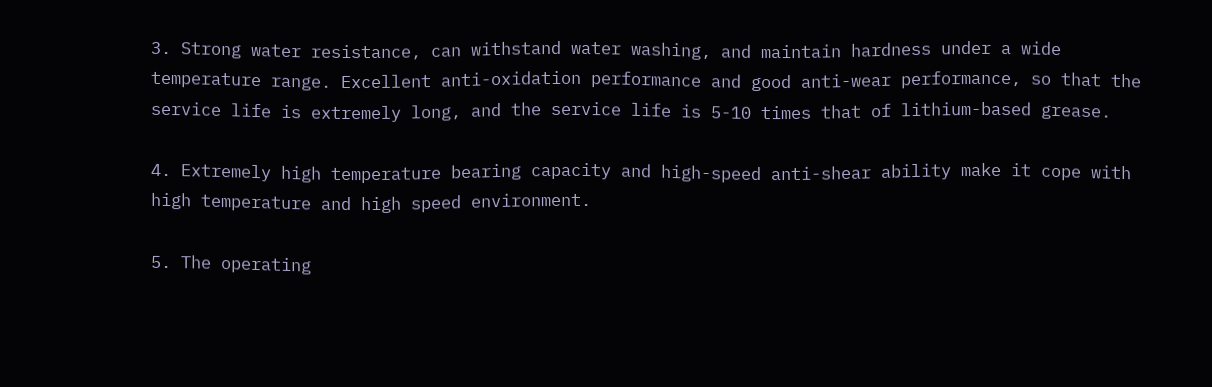3. Strong water resistance, can withstand water washing, and maintain hardness under a wide temperature range. Excellent anti-oxidation performance and good anti-wear performance, so that the service life is extremely long, and the service life is 5-10 times that of lithium-based grease.

4. Extremely high temperature bearing capacity and high-speed anti-shear ability make it cope with high temperature and high speed environment.

5. The operating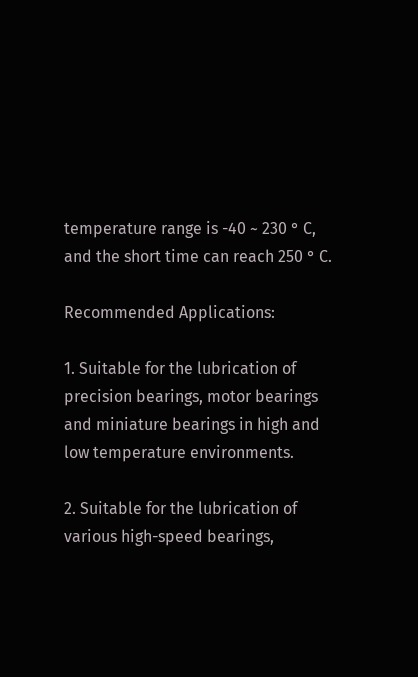temperature range is -40 ~ 230 ° C, and the short time can reach 250 ° C.

Recommended Applications:

1. Suitable for the lubrication of precision bearings, motor bearings and miniature bearings in high and low temperature environments.

2. Suitable for the lubrication of various high-speed bearings,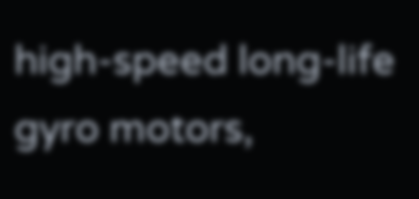high-speed long-life gyro motors,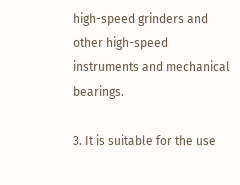high-speed grinders and other high-speed instruments and mechanical bearings.

3. It is suitable for the use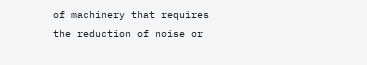of machinery that requires the reduction of noise or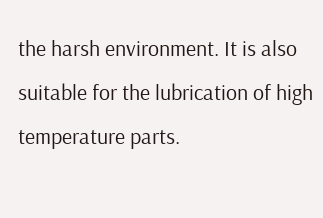the harsh environment. It is also suitable for the lubrication of high temperature parts.